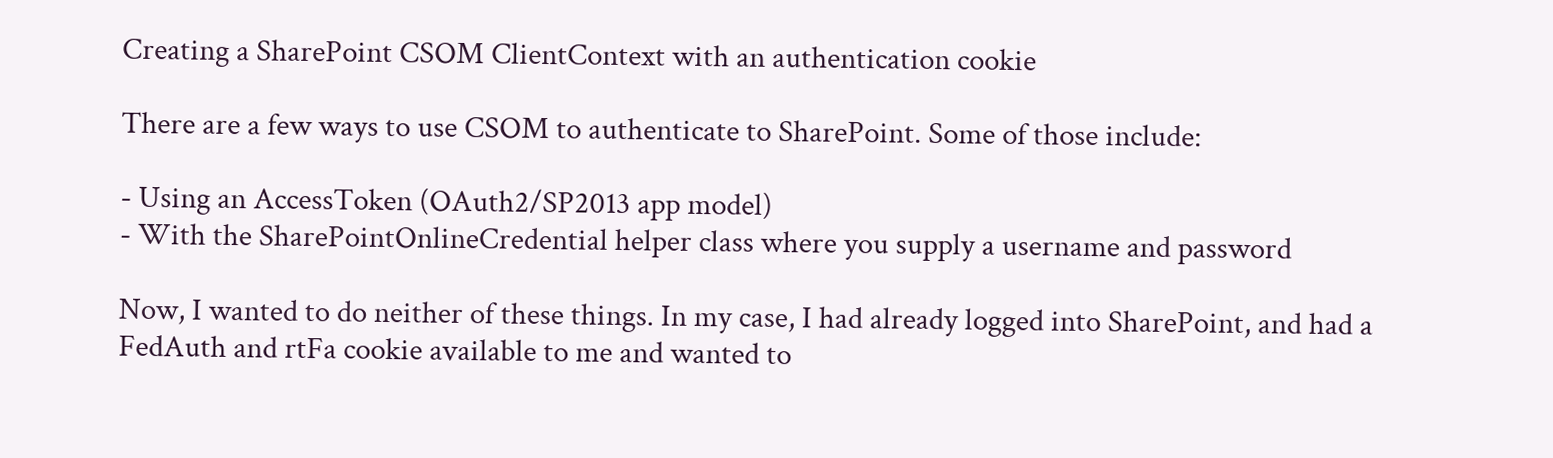Creating a SharePoint CSOM ClientContext with an authentication cookie

There are a few ways to use CSOM to authenticate to SharePoint. Some of those include:

- Using an AccessToken (OAuth2/SP2013 app model)
- With the SharePointOnlineCredential helper class where you supply a username and password

Now, I wanted to do neither of these things. In my case, I had already logged into SharePoint, and had a FedAuth and rtFa cookie available to me and wanted to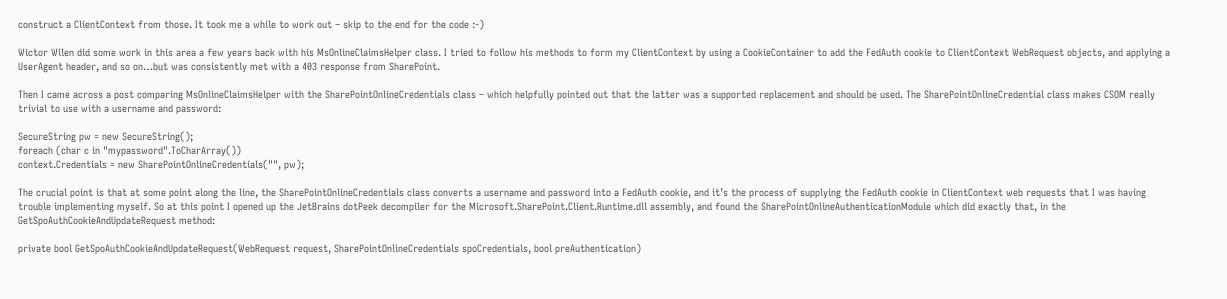construct a ClientContext from those. It took me a while to work out – skip to the end for the code :-)

Wictor Wilen did some work in this area a few years back with his MsOnlineClaimsHelper class. I tried to follow his methods to form my ClientContext by using a CookieContainer to add the FedAuth cookie to ClientContext WebRequest objects, and applying a UserAgent header, and so on…but was consistently met with a 403 response from SharePoint.

Then I came across a post comparing MsOnlineClaimsHelper with the SharePointOnlineCredentials class – which helpfully pointed out that the latter was a supported replacement and should be used. The SharePointOnlineCredential class makes CSOM really trivial to use with a username and password:

SecureString pw = new SecureString();
foreach (char c in "mypassword".ToCharArray())
context.Credentials = new SharePointOnlineCredentials("", pw);

The crucial point is that at some point along the line, the SharePointOnlineCredentials class converts a username and password into a FedAuth cookie, and it’s the process of supplying the FedAuth cookie in ClientContext web requests that I was having trouble implementing myself. So at this point I opened up the JetBrains dotPeek decompiler for the Microsoft.SharePoint.Client.Runtime.dll assembly, and found the SharePointOnlineAuthenticationModule which did exactly that, in the GetSpoAuthCookieAndUpdateRequest method:

private bool GetSpoAuthCookieAndUpdateRequest(WebRequest request, SharePointOnlineCredentials spoCredentials, bool preAuthentication)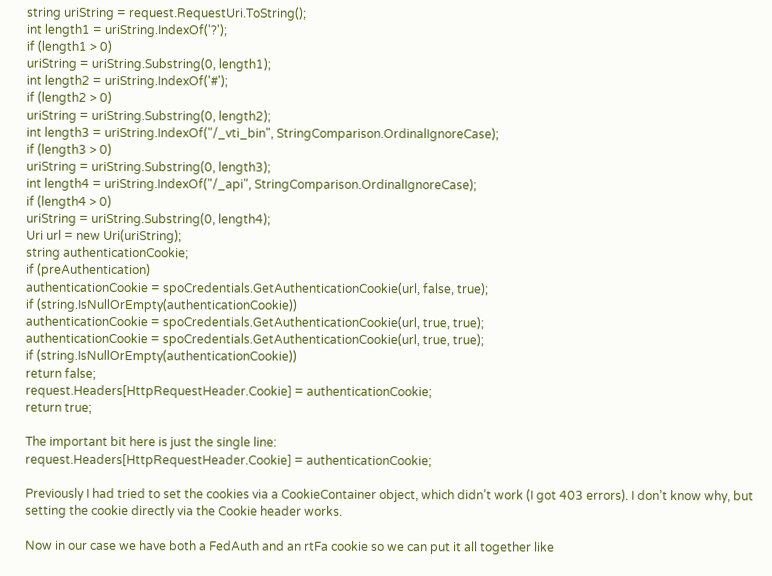string uriString = request.RequestUri.ToString();
int length1 = uriString.IndexOf('?');
if (length1 > 0)
uriString = uriString.Substring(0, length1);
int length2 = uriString.IndexOf('#');
if (length2 > 0)
uriString = uriString.Substring(0, length2);
int length3 = uriString.IndexOf("/_vti_bin", StringComparison.OrdinalIgnoreCase);
if (length3 > 0)
uriString = uriString.Substring(0, length3);
int length4 = uriString.IndexOf("/_api", StringComparison.OrdinalIgnoreCase);
if (length4 > 0)
uriString = uriString.Substring(0, length4);
Uri url = new Uri(uriString);
string authenticationCookie;
if (preAuthentication)
authenticationCookie = spoCredentials.GetAuthenticationCookie(url, false, true);
if (string.IsNullOrEmpty(authenticationCookie))
authenticationCookie = spoCredentials.GetAuthenticationCookie(url, true, true);
authenticationCookie = spoCredentials.GetAuthenticationCookie(url, true, true);
if (string.IsNullOrEmpty(authenticationCookie))
return false;
request.Headers[HttpRequestHeader.Cookie] = authenticationCookie;
return true;

The important bit here is just the single line:
request.Headers[HttpRequestHeader.Cookie] = authenticationCookie;

Previously I had tried to set the cookies via a CookieContainer object, which didn’t work (I got 403 errors). I don’t know why, but setting the cookie directly via the Cookie header works.

Now in our case we have both a FedAuth and an rtFa cookie so we can put it all together like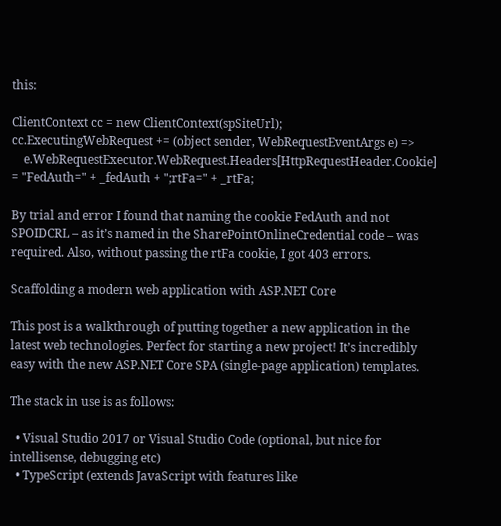this:

ClientContext cc = new ClientContext(spSiteUrl);
cc.ExecutingWebRequest += (object sender, WebRequestEventArgs e) =>
    e.WebRequestExecutor.WebRequest.Headers[HttpRequestHeader.Cookie] = "FedAuth=" + _fedAuth + ";rtFa=" + _rtFa;

By trial and error I found that naming the cookie FedAuth and not SPOIDCRL – as it’s named in the SharePointOnlineCredential code – was required. Also, without passing the rtFa cookie, I got 403 errors.

Scaffolding a modern web application with ASP.NET Core

This post is a walkthrough of putting together a new application in the latest web technologies. Perfect for starting a new project! It’s incredibly easy with the new ASP.NET Core SPA (single-page application) templates.

The stack in use is as follows:

  • Visual Studio 2017 or Visual Studio Code (optional, but nice for intellisense, debugging etc)
  • TypeScript (extends JavaScript with features like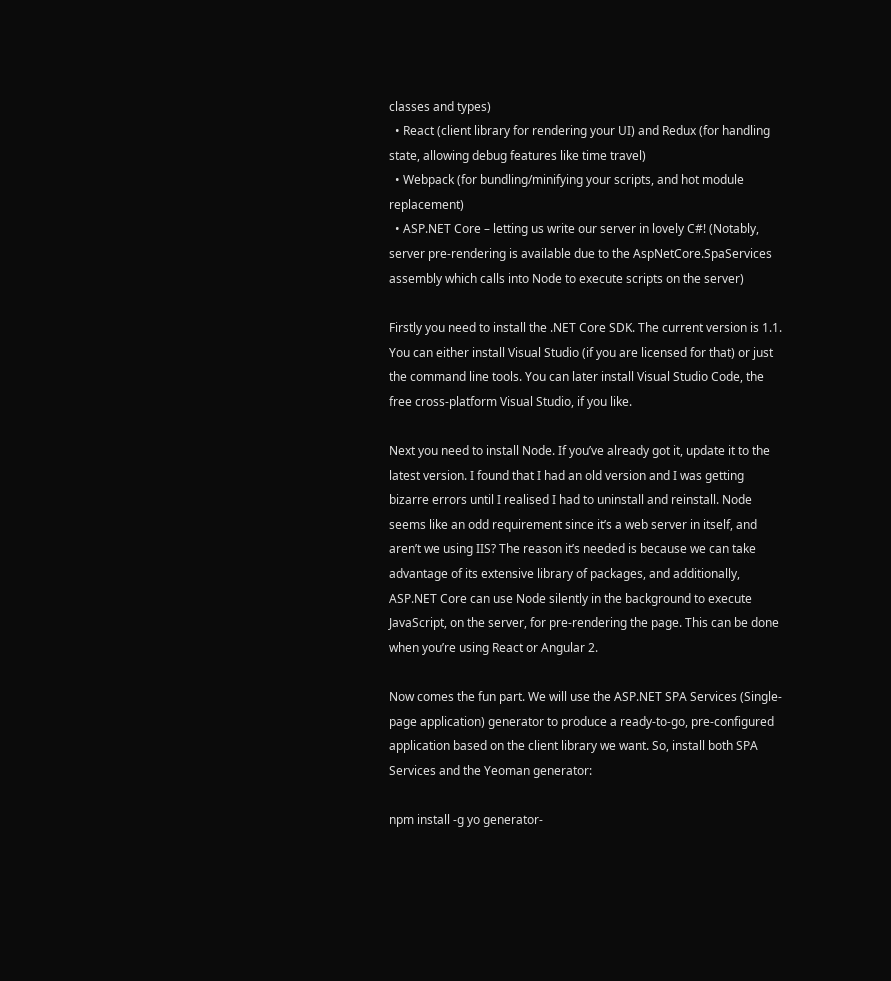classes and types)
  • React (client library for rendering your UI) and Redux (for handling state, allowing debug features like time travel)
  • Webpack (for bundling/minifying your scripts, and hot module replacement)
  • ASP.NET Core – letting us write our server in lovely C#! (Notably, server pre-rendering is available due to the AspNetCore.SpaServices assembly which calls into Node to execute scripts on the server)

Firstly you need to install the .NET Core SDK. The current version is 1.1. You can either install Visual Studio (if you are licensed for that) or just the command line tools. You can later install Visual Studio Code, the free cross-platform Visual Studio, if you like.

Next you need to install Node. If you’ve already got it, update it to the latest version. I found that I had an old version and I was getting bizarre errors until I realised I had to uninstall and reinstall. Node seems like an odd requirement since it’s a web server in itself, and aren’t we using IIS? The reason it’s needed is because we can take advantage of its extensive library of packages, and additionally, ASP.NET Core can use Node silently in the background to execute JavaScript, on the server, for pre-rendering the page. This can be done when you’re using React or Angular 2.

Now comes the fun part. We will use the ASP.NET SPA Services (Single-page application) generator to produce a ready-to-go, pre-configured application based on the client library we want. So, install both SPA Services and the Yeoman generator:

npm install -g yo generator-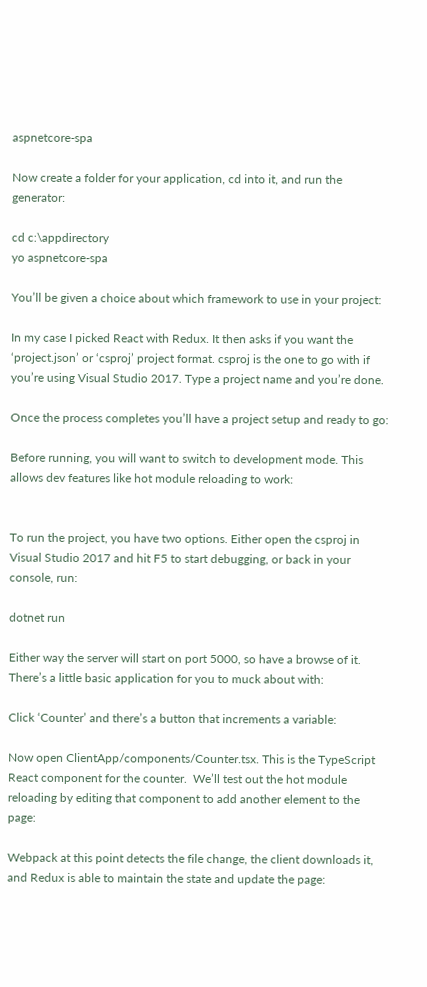aspnetcore-spa

Now create a folder for your application, cd into it, and run the generator:

cd c:\appdirectory
yo aspnetcore-spa

You’ll be given a choice about which framework to use in your project:

In my case I picked React with Redux. It then asks if you want the ‘project.json’ or ‘csproj’ project format. csproj is the one to go with if you’re using Visual Studio 2017. Type a project name and you’re done.

Once the process completes you’ll have a project setup and ready to go:

Before running, you will want to switch to development mode. This allows dev features like hot module reloading to work:


To run the project, you have two options. Either open the csproj in Visual Studio 2017 and hit F5 to start debugging, or back in your console, run:

dotnet run

Either way the server will start on port 5000, so have a browse of it. There’s a little basic application for you to muck about with:

Click ‘Counter’ and there’s a button that increments a variable:

Now open ClientApp/components/Counter.tsx. This is the TypeScript React component for the counter.  We’ll test out the hot module reloading by editing that component to add another element to the page:

Webpack at this point detects the file change, the client downloads it, and Redux is able to maintain the state and update the page: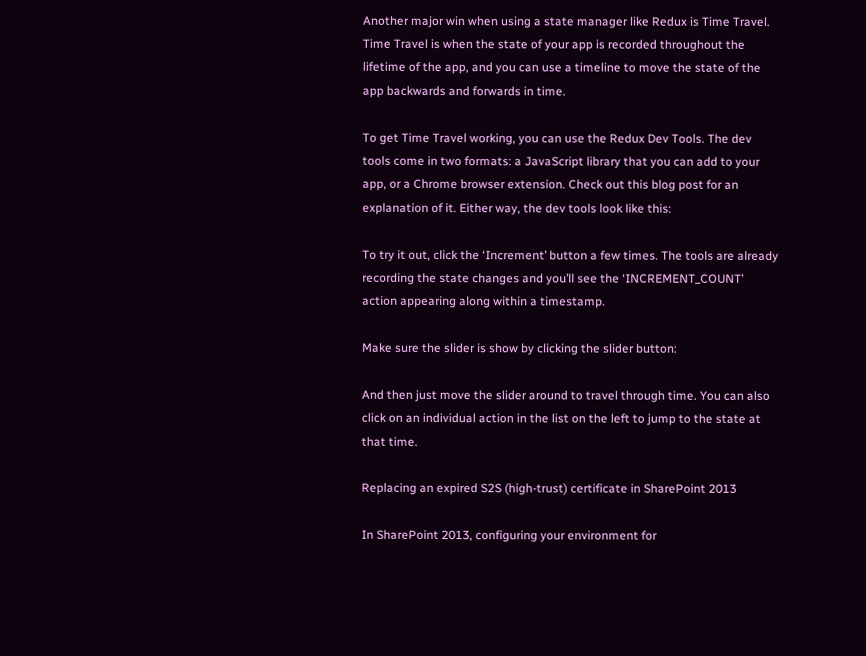Another major win when using a state manager like Redux is Time Travel. Time Travel is when the state of your app is recorded throughout the lifetime of the app, and you can use a timeline to move the state of the app backwards and forwards in time.

To get Time Travel working, you can use the Redux Dev Tools. The dev tools come in two formats: a JavaScript library that you can add to your app, or a Chrome browser extension. Check out this blog post for an explanation of it. Either way, the dev tools look like this:

To try it out, click the ‘Increment’ button a few times. The tools are already recording the state changes and you’ll see the ‘INCREMENT_COUNT’ action appearing along within a timestamp.

Make sure the slider is show by clicking the slider button:

And then just move the slider around to travel through time. You can also click on an individual action in the list on the left to jump to the state at that time.

Replacing an expired S2S (high-trust) certificate in SharePoint 2013

In SharePoint 2013, configuring your environment for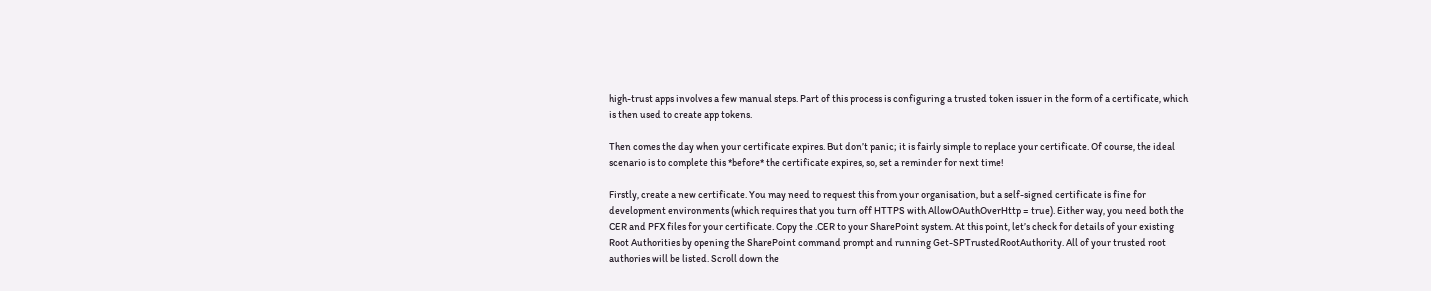high-trust apps involves a few manual steps. Part of this process is configuring a trusted token issuer in the form of a certificate, which is then used to create app tokens.

Then comes the day when your certificate expires. But don’t panic; it is fairly simple to replace your certificate. Of course, the ideal scenario is to complete this *before* the certificate expires, so, set a reminder for next time!

Firstly, create a new certificate. You may need to request this from your organisation, but a self-signed certificate is fine for development environments (which requires that you turn off HTTPS with AllowOAuthOverHttp = true). Either way, you need both the CER and PFX files for your certificate. Copy the .CER to your SharePoint system. At this point, let’s check for details of your existing Root Authorities by opening the SharePoint command prompt and running Get-SPTrustedRootAuthority. All of your trusted root authories will be listed. Scroll down the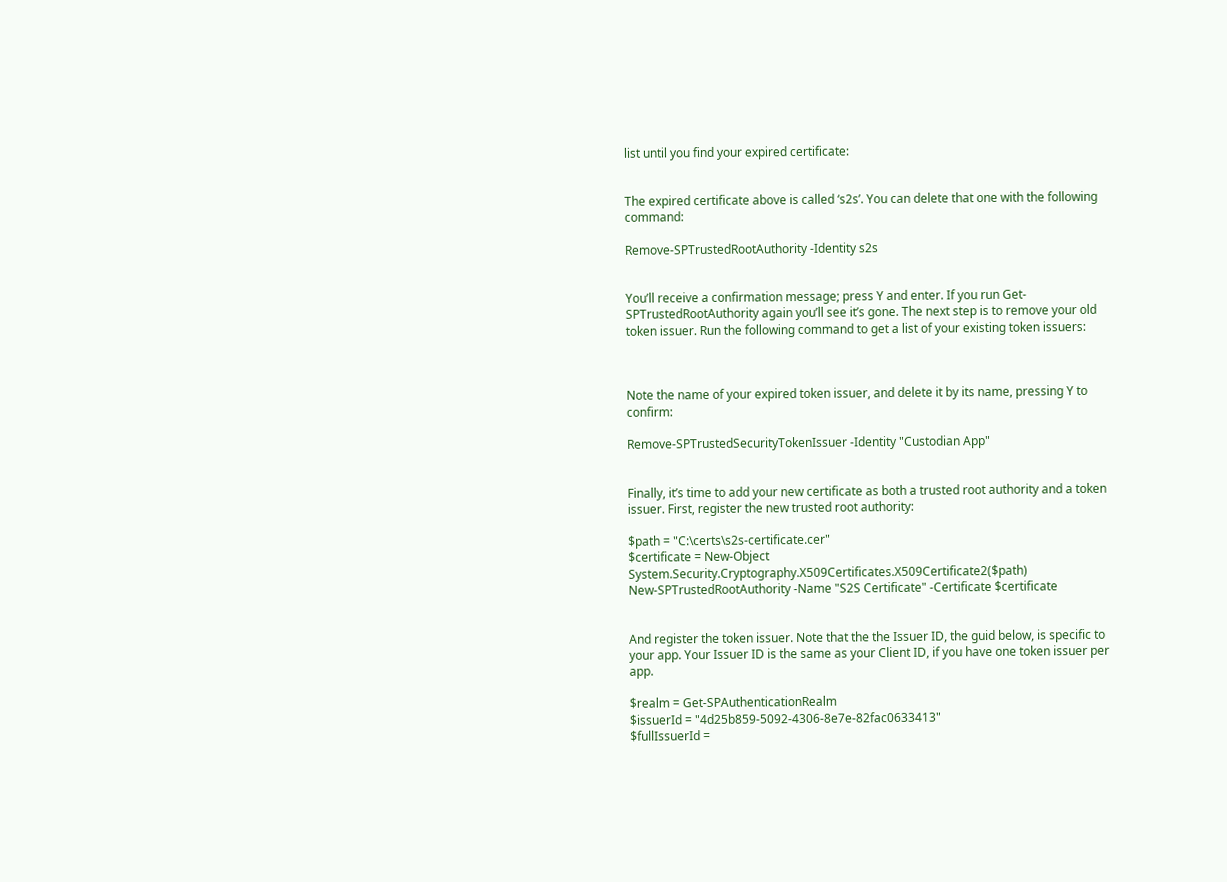list until you find your expired certificate:


The expired certificate above is called ‘s2s’. You can delete that one with the following command:

Remove-SPTrustedRootAuthority -Identity s2s


You’ll receive a confirmation message; press Y and enter. If you run Get-SPTrustedRootAuthority again you’ll see it’s gone. The next step is to remove your old token issuer. Run the following command to get a list of your existing token issuers:



Note the name of your expired token issuer, and delete it by its name, pressing Y to confirm:

Remove-SPTrustedSecurityTokenIssuer -Identity "Custodian App"


Finally, it’s time to add your new certificate as both a trusted root authority and a token issuer. First, register the new trusted root authority:

$path = "C:\certs\s2s-certificate.cer"
$certificate = New-Object System.Security.Cryptography.X509Certificates.X509Certificate2($path)
New-SPTrustedRootAuthority -Name "S2S Certificate" -Certificate $certificate


And register the token issuer. Note that the the Issuer ID, the guid below, is specific to your app. Your Issuer ID is the same as your Client ID, if you have one token issuer per app.

$realm = Get-SPAuthenticationRealm
$issuerId = "4d25b859-5092-4306-8e7e-82fac0633413"
$fullIssuerId =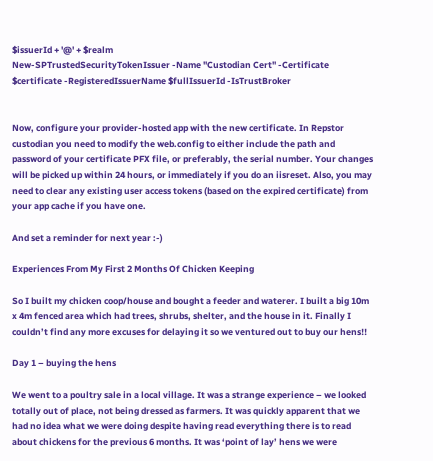$issuerId + '@' + $realm
New-SPTrustedSecurityTokenIssuer -Name "Custodian Cert" -Certificate $certificate -RegisteredIssuerName $fullIssuerId -IsTrustBroker


Now, configure your provider-hosted app with the new certificate. In Repstor custodian you need to modify the web.config to either include the path and password of your certificate PFX file, or preferably, the serial number. Your changes will be picked up within 24 hours, or immediately if you do an iisreset. Also, you may need to clear any existing user access tokens (based on the expired certificate) from your app cache if you have one.

And set a reminder for next year :-)

Experiences From My First 2 Months Of Chicken Keeping

So I built my chicken coop/house and bought a feeder and waterer. I built a big 10m x 4m fenced area which had trees, shrubs, shelter, and the house in it. Finally I couldn’t find any more excuses for delaying it so we ventured out to buy our hens!!

Day 1 – buying the hens

We went to a poultry sale in a local village. It was a strange experience – we looked totally out of place, not being dressed as farmers. It was quickly apparent that we had no idea what we were doing despite having read everything there is to read about chickens for the previous 6 months. It was ‘point of lay’ hens we were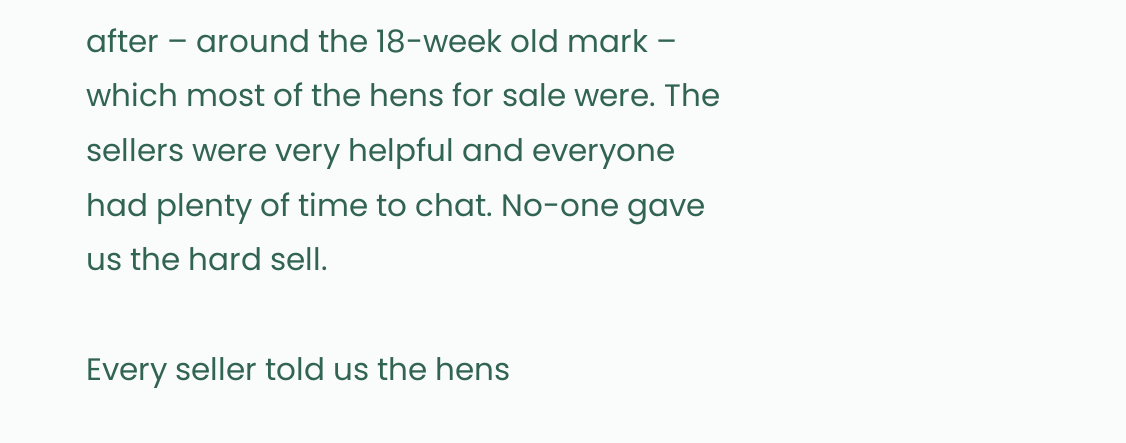after – around the 18-week old mark – which most of the hens for sale were. The sellers were very helpful and everyone had plenty of time to chat. No-one gave us the hard sell.

Every seller told us the hens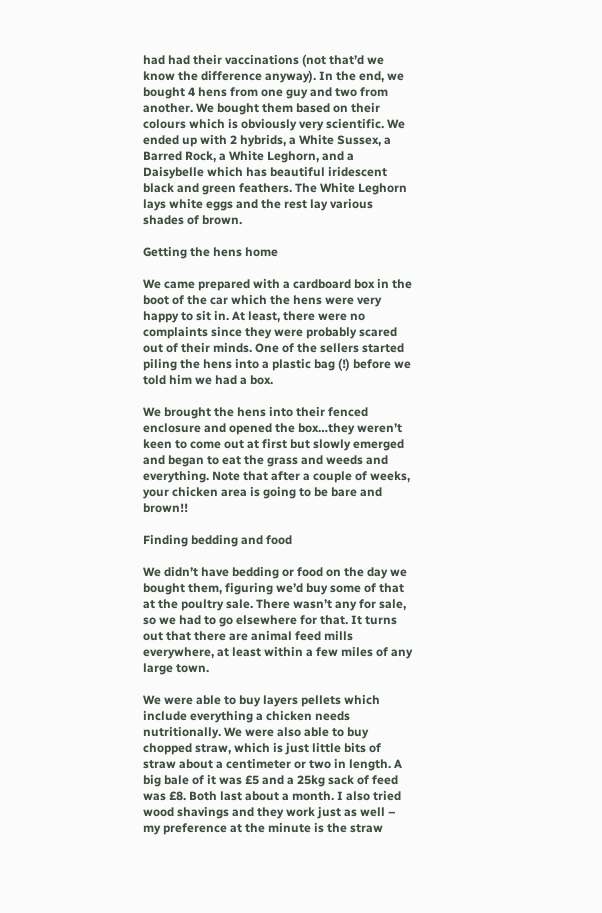had had their vaccinations (not that’d we know the difference anyway). In the end, we bought 4 hens from one guy and two from another. We bought them based on their colours which is obviously very scientific. We ended up with 2 hybrids, a White Sussex, a Barred Rock, a White Leghorn, and a Daisybelle which has beautiful iridescent black and green feathers. The White Leghorn lays white eggs and the rest lay various shades of brown.

Getting the hens home

We came prepared with a cardboard box in the boot of the car which the hens were very happy to sit in. At least, there were no complaints since they were probably scared out of their minds. One of the sellers started piling the hens into a plastic bag (!) before we told him we had a box.

We brought the hens into their fenced enclosure and opened the box…they weren’t keen to come out at first but slowly emerged and began to eat the grass and weeds and everything. Note that after a couple of weeks, your chicken area is going to be bare and brown!!

Finding bedding and food

We didn’t have bedding or food on the day we bought them, figuring we’d buy some of that at the poultry sale. There wasn’t any for sale, so we had to go elsewhere for that. It turns out that there are animal feed mills everywhere, at least within a few miles of any large town.

We were able to buy layers pellets which include everything a chicken needs nutritionally. We were also able to buy chopped straw, which is just little bits of straw about a centimeter or two in length. A big bale of it was £5 and a 25kg sack of feed was £8. Both last about a month. I also tried wood shavings and they work just as well – my preference at the minute is the straw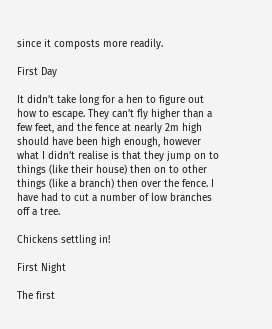since it composts more readily.

First Day

It didn’t take long for a hen to figure out how to escape. They can’t fly higher than a few feet, and the fence at nearly 2m high should have been high enough, however what I didn’t realise is that they jump on to things (like their house) then on to other things (like a branch) then over the fence. I have had to cut a number of low branches off a tree.

Chickens settling in!

First Night

The first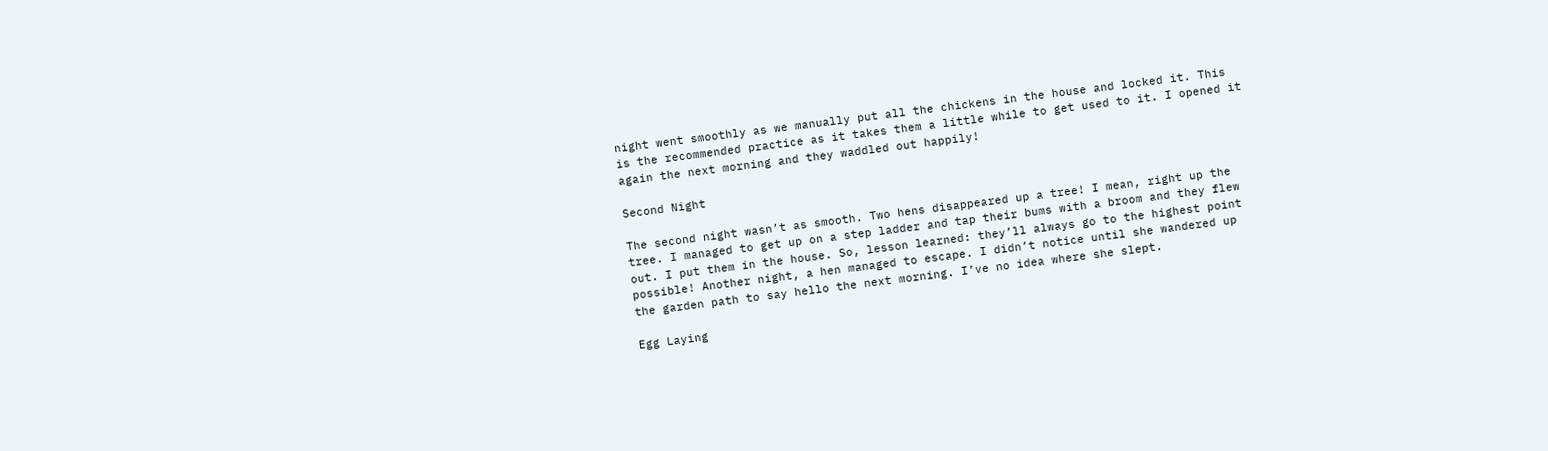night went smoothly as we manually put all the chickens in the house and locked it. This is the recommended practice as it takes them a little while to get used to it. I opened it again the next morning and they waddled out happily!

Second Night

The second night wasn’t as smooth. Two hens disappeared up a tree! I mean, right up the tree. I managed to get up on a step ladder and tap their bums with a broom and they flew out. I put them in the house. So, lesson learned: they’ll always go to the highest point possible! Another night, a hen managed to escape. I didn’t notice until she wandered up the garden path to say hello the next morning. I’ve no idea where she slept.

Egg Laying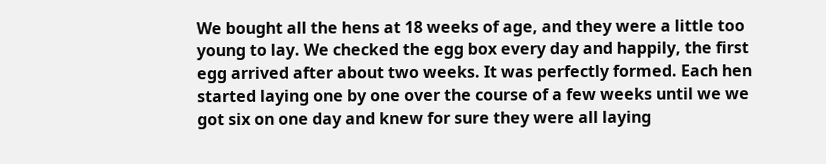We bought all the hens at 18 weeks of age, and they were a little too young to lay. We checked the egg box every day and happily, the first egg arrived after about two weeks. It was perfectly formed. Each hen started laying one by one over the course of a few weeks until we we got six on one day and knew for sure they were all laying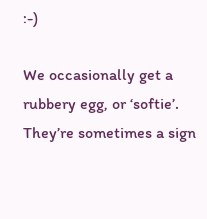:-)

We occasionally get a rubbery egg, or ‘softie’. They’re sometimes a sign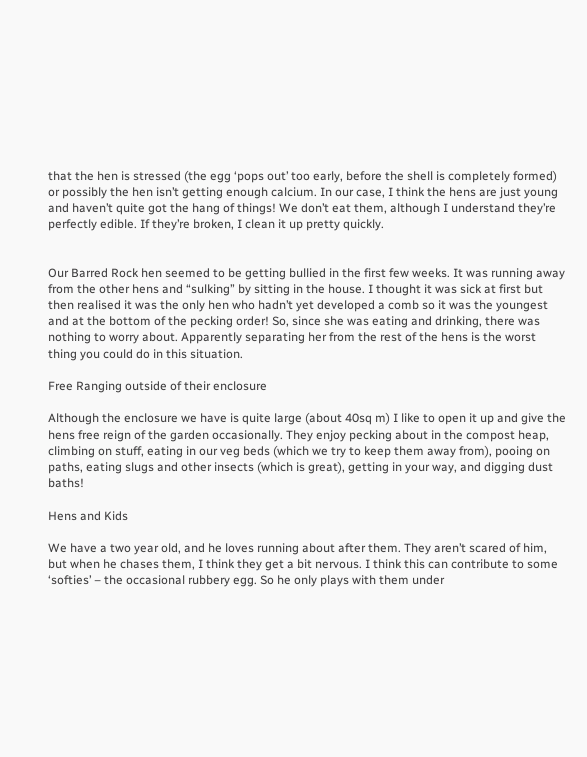that the hen is stressed (the egg ‘pops out’ too early, before the shell is completely formed) or possibly the hen isn’t getting enough calcium. In our case, I think the hens are just young and haven’t quite got the hang of things! We don’t eat them, although I understand they’re perfectly edible. If they’re broken, I clean it up pretty quickly.


Our Barred Rock hen seemed to be getting bullied in the first few weeks. It was running away from the other hens and “sulking” by sitting in the house. I thought it was sick at first but then realised it was the only hen who hadn’t yet developed a comb so it was the youngest and at the bottom of the pecking order! So, since she was eating and drinking, there was nothing to worry about. Apparently separating her from the rest of the hens is the worst thing you could do in this situation.

Free Ranging outside of their enclosure

Although the enclosure we have is quite large (about 40sq m) I like to open it up and give the hens free reign of the garden occasionally. They enjoy pecking about in the compost heap, climbing on stuff, eating in our veg beds (which we try to keep them away from), pooing on paths, eating slugs and other insects (which is great), getting in your way, and digging dust baths!

Hens and Kids

We have a two year old, and he loves running about after them. They aren’t scared of him, but when he chases them, I think they get a bit nervous. I think this can contribute to some ‘softies’ – the occasional rubbery egg. So he only plays with them under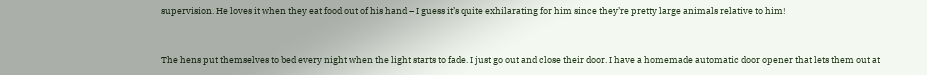supervision. He loves it when they eat food out of his hand – I guess it’s quite exhilarating for him since they’re pretty large animals relative to him!


The hens put themselves to bed every night when the light starts to fade. I just go out and close their door. I have a homemade automatic door opener that lets them out at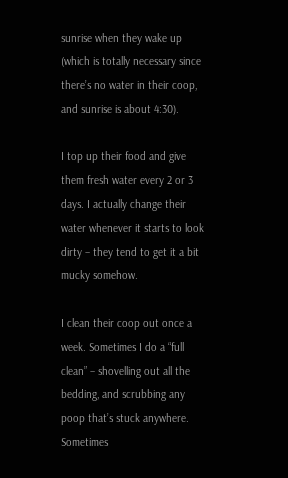sunrise when they wake up (which is totally necessary since there’s no water in their coop, and sunrise is about 4:30).

I top up their food and give them fresh water every 2 or 3 days. I actually change their water whenever it starts to look dirty – they tend to get it a bit mucky somehow.

I clean their coop out once a week. Sometimes I do a “full clean” – shovelling out all the bedding, and scrubbing any poop that’s stuck anywhere. Sometimes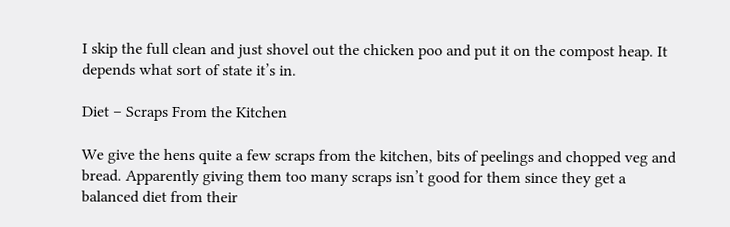I skip the full clean and just shovel out the chicken poo and put it on the compost heap. It depends what sort of state it’s in.

Diet – Scraps From the Kitchen

We give the hens quite a few scraps from the kitchen, bits of peelings and chopped veg and bread. Apparently giving them too many scraps isn’t good for them since they get a balanced diet from their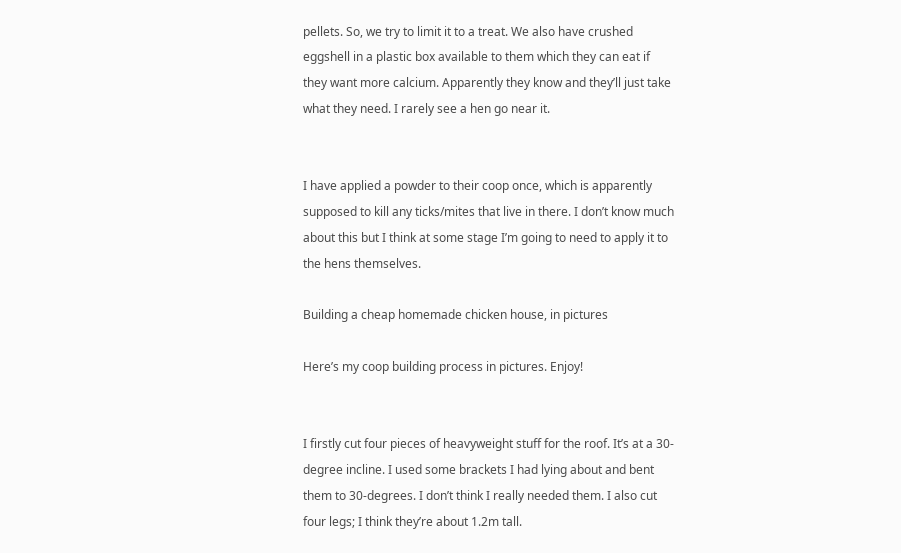pellets. So, we try to limit it to a treat. We also have crushed eggshell in a plastic box available to them which they can eat if they want more calcium. Apparently they know and they’ll just take what they need. I rarely see a hen go near it.


I have applied a powder to their coop once, which is apparently supposed to kill any ticks/mites that live in there. I don’t know much about this but I think at some stage I’m going to need to apply it to the hens themselves.

Building a cheap homemade chicken house, in pictures

Here’s my coop building process in pictures. Enjoy!


I firstly cut four pieces of heavyweight stuff for the roof. It’s at a 30-degree incline. I used some brackets I had lying about and bent them to 30-degrees. I don’t think I really needed them. I also cut four legs; I think they’re about 1.2m tall.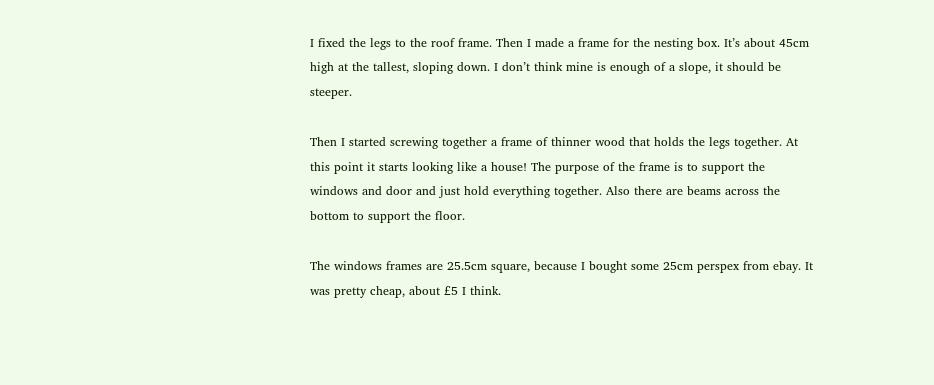I fixed the legs to the roof frame. Then I made a frame for the nesting box. It’s about 45cm high at the tallest, sloping down. I don’t think mine is enough of a slope, it should be steeper.

Then I started screwing together a frame of thinner wood that holds the legs together. At this point it starts looking like a house! The purpose of the frame is to support the windows and door and just hold everything together. Also there are beams across the bottom to support the floor.

The windows frames are 25.5cm square, because I bought some 25cm perspex from ebay. It was pretty cheap, about £5 I think.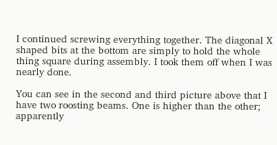I continued screwing everything together. The diagonal X shaped bits at the bottom are simply to hold the whole thing square during assembly. I took them off when I was nearly done.

You can see in the second and third picture above that I have two roosting beams. One is higher than the other; apparently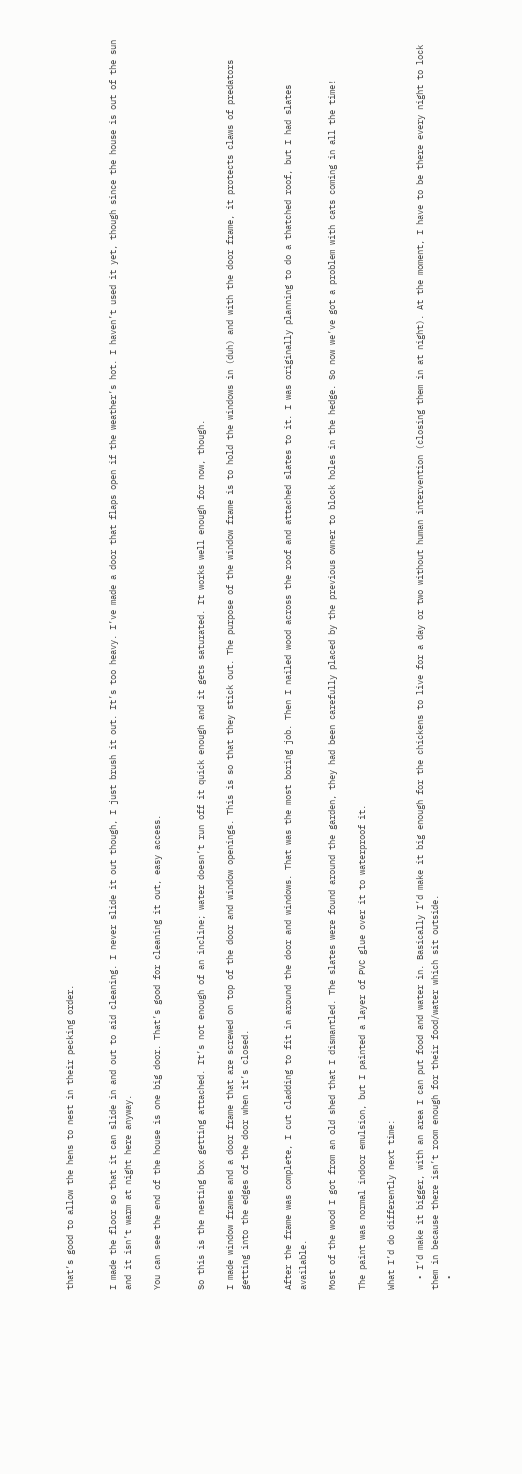that’s good to allow the hens to nest in their pecking order.


I made the floor so that it can slide in and out to aid cleaning. I never slide it out though, I just brush it out. It’s too heavy. I’ve made a door that flaps open if the weather’s hot. I haven’t used it yet, though since the house is out of the sun and it isn’t warm at night here anyway.

You can see the end of the house is one big door. That’s good for cleaning it out, easy access.


So this is the nesting box getting attached. It’s not enough of an incline; water doesn’t run off it quick enough and it gets saturated. It works well enough for now, though.

I made window frames and a door frame that are screwed on top of the door and window openings. This is so that they stick out. The purpose of the window frame is to hold the windows in (duh) and with the door frame, it protects claws of predators getting into the edges of the door when it’s closed.


After the frame was complete, I cut cladding to fit in around the door and windows. That was the most boring job. Then I nailed wood across the roof and attached slates to it. I was originally planning to do a thatched roof, but I had slates available.

Most of the wood I got from an old shed that I dismantled. The slates were found around the garden, they had been carefully placed by the previous owner to block holes in the hedge. So now we’ve got a problem with cats coming in all the time!

The paint was normal indoor emulsion, but I painted a layer of PVC glue over it to waterproof it.

What I’d do differently next time:

  • I’d make it bigger, with an area I can put food and water in. Basically I’d make it big enough for the chickens to live for a day or two without human intervention (closing them in at night). At the moment, I have to be there every night to lock them in because there isn’t room enough for their food/water which sit outside.
  •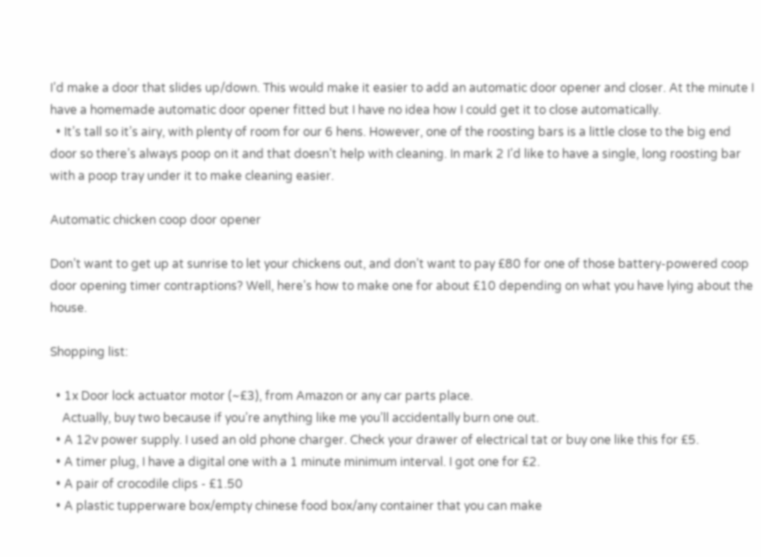I’d make a door that slides up/down. This would make it easier to add an automatic door opener and closer. At the minute I have a homemade automatic door opener fitted but I have no idea how I could get it to close automatically.
  • It’s tall so it’s airy, with plenty of room for our 6 hens. However, one of the roosting bars is a little close to the big end door so there’s always poop on it and that doesn’t help with cleaning. In mark 2 I’d like to have a single, long roosting bar with a poop tray under it to make cleaning easier.

Automatic chicken coop door opener

Don’t want to get up at sunrise to let your chickens out, and don’t want to pay £80 for one of those battery-powered coop door opening timer contraptions? Well, here’s how to make one for about £10 depending on what you have lying about the house.

Shopping list:

  • 1x Door lock actuator motor (~£3), from Amazon or any car parts place.
    Actually, buy two because if you’re anything like me you’ll accidentally burn one out.
  • A 12v power supply. I used an old phone charger. Check your drawer of electrical tat or buy one like this for £5.
  • A timer plug, I have a digital one with a 1 minute minimum interval. I got one for £2.
  • A pair of crocodile clips - £1.50
  • A plastic tupperware box/empty chinese food box/any container that you can make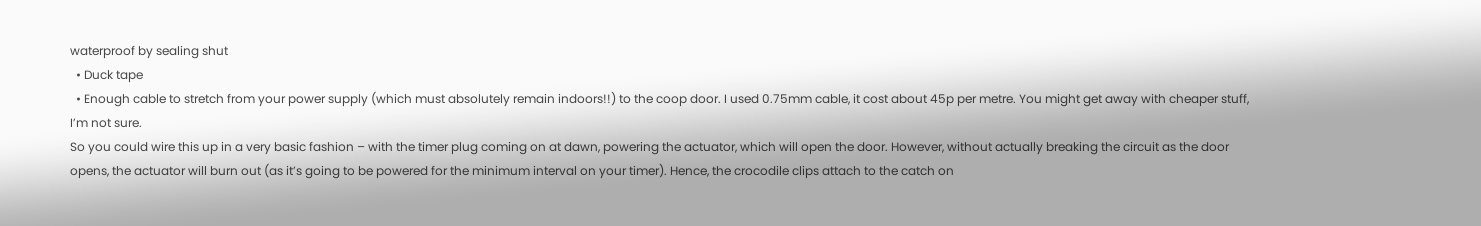waterproof by sealing shut
  • Duck tape
  • Enough cable to stretch from your power supply (which must absolutely remain indoors!!) to the coop door. I used 0.75mm cable, it cost about 45p per metre. You might get away with cheaper stuff, I’m not sure.
So you could wire this up in a very basic fashion – with the timer plug coming on at dawn, powering the actuator, which will open the door. However, without actually breaking the circuit as the door opens, the actuator will burn out (as it’s going to be powered for the minimum interval on your timer). Hence, the crocodile clips attach to the catch on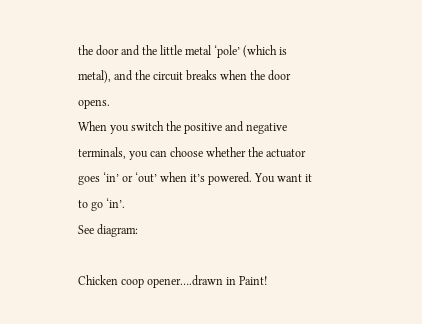the door and the little metal ‘pole’ (which is metal), and the circuit breaks when the door opens.
When you switch the positive and negative terminals, you can choose whether the actuator goes ‘in’ or ‘out’ when it’s powered. You want it to go ‘in’.
See diagram:

Chicken coop opener….drawn in Paint!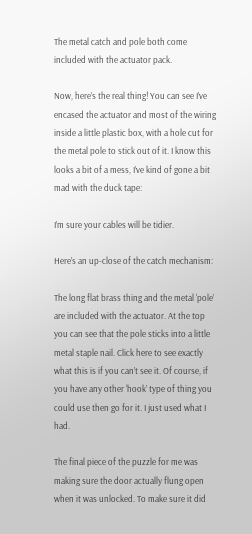The metal catch and pole both come included with the actuator pack.

Now, here’s the real thing! You can see I’ve encased the actuator and most of the wiring inside a little plastic box, with a hole cut for the metal pole to stick out of it. I know this looks a bit of a mess, I’ve kind of gone a bit mad with the duck tape:

I’m sure your cables will be tidier.

Here’s an up-close of the catch mechanism:

The long flat brass thing and the metal ‘pole’ are included with the actuator. At the top you can see that the pole sticks into a little metal staple nail. Click here to see exactly what this is if you can’t see it. Of course, if you have any other ‘hook’ type of thing you could use then go for it. I just used what I had.

The final piece of the puzzle for me was making sure the door actually flung open when it was unlocked. To make sure it did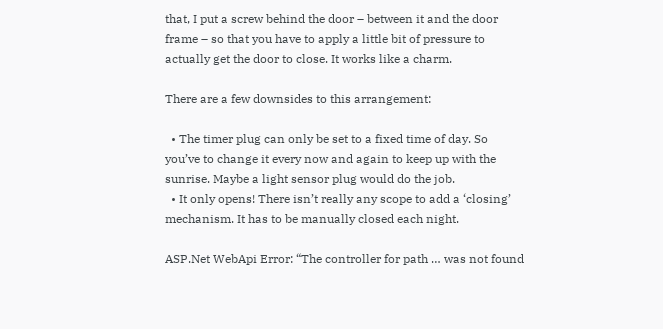that, I put a screw behind the door – between it and the door frame – so that you have to apply a little bit of pressure to actually get the door to close. It works like a charm.

There are a few downsides to this arrangement:

  • The timer plug can only be set to a fixed time of day. So you’ve to change it every now and again to keep up with the sunrise. Maybe a light sensor plug would do the job.
  • It only opens! There isn’t really any scope to add a ‘closing’ mechanism. It has to be manually closed each night.

ASP.Net WebApi Error: “The controller for path … was not found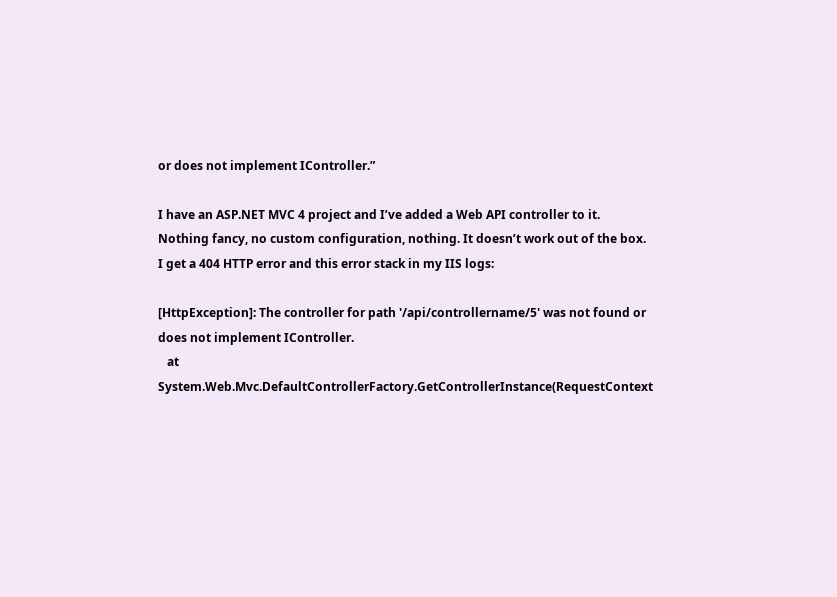or does not implement IController.”

I have an ASP.NET MVC 4 project and I’ve added a Web API controller to it. Nothing fancy, no custom configuration, nothing. It doesn’t work out of the box. I get a 404 HTTP error and this error stack in my IIS logs:

[HttpException]: The controller for path '/api/controllername/5' was not found or does not implement IController.
   at System.Web.Mvc.DefaultControllerFactory.GetControllerInstance(RequestContext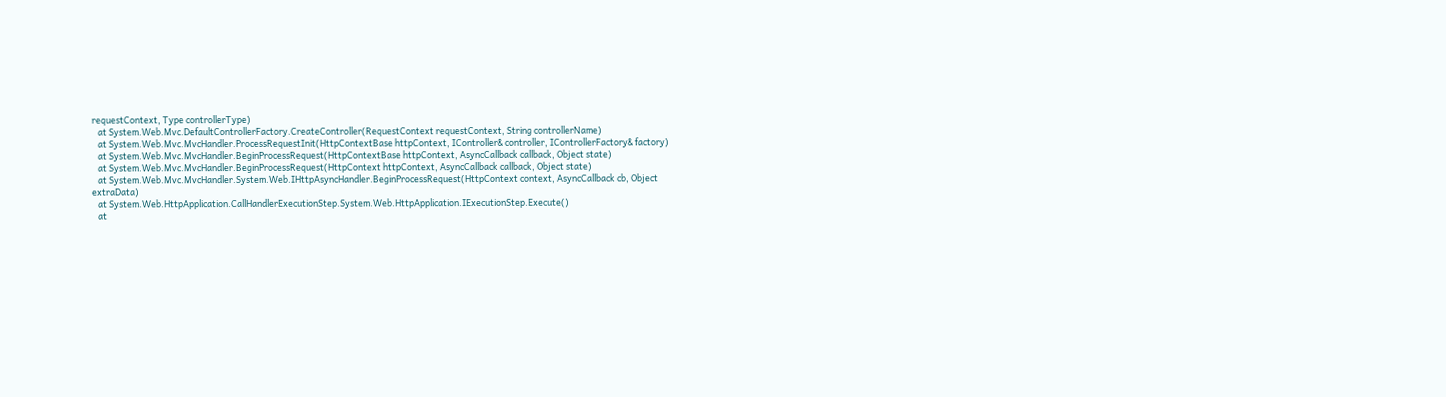requestContext, Type controllerType)
   at System.Web.Mvc.DefaultControllerFactory.CreateController(RequestContext requestContext, String controllerName)
   at System.Web.Mvc.MvcHandler.ProcessRequestInit(HttpContextBase httpContext, IController& controller, IControllerFactory& factory)
   at System.Web.Mvc.MvcHandler.BeginProcessRequest(HttpContextBase httpContext, AsyncCallback callback, Object state)
   at System.Web.Mvc.MvcHandler.BeginProcessRequest(HttpContext httpContext, AsyncCallback callback, Object state)
   at System.Web.Mvc.MvcHandler.System.Web.IHttpAsyncHandler.BeginProcessRequest(HttpContext context, AsyncCallback cb, Object extraData)
   at System.Web.HttpApplication.CallHandlerExecutionStep.System.Web.HttpApplication.IExecutionStep.Execute()
   at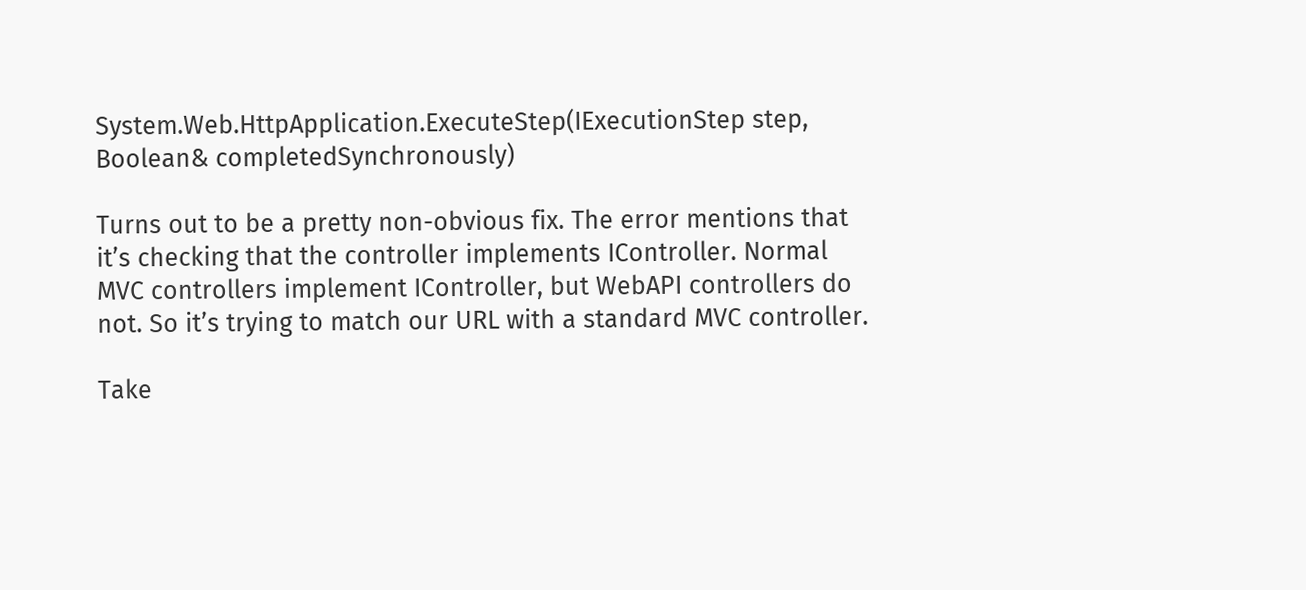System.Web.HttpApplication.ExecuteStep(IExecutionStep step, Boolean& completedSynchronously)

Turns out to be a pretty non-obvious fix. The error mentions that it’s checking that the controller implements IController. Normal MVC controllers implement IController, but WebAPI controllers do not. So it’s trying to match our URL with a standard MVC controller.

Take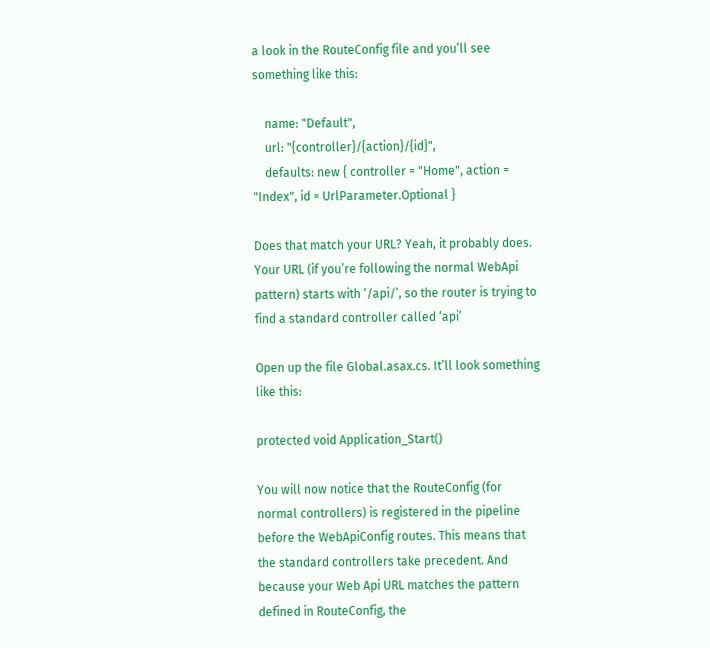a look in the RouteConfig file and you’ll see something like this:

    name: "Default",
    url: "{controller}/{action}/{id}",
    defaults: new { controller = "Home", action = "Index", id = UrlParameter.Optional }

Does that match your URL? Yeah, it probably does. Your URL (if you’re following the normal WebApi pattern) starts with ‘/api/’, so the router is trying to find a standard controller called ‘api’

Open up the file Global.asax.cs. It’ll look something like this:

protected void Application_Start()

You will now notice that the RouteConfig (for normal controllers) is registered in the pipeline before the WebApiConfig routes. This means that the standard controllers take precedent. And because your Web Api URL matches the pattern defined in RouteConfig, the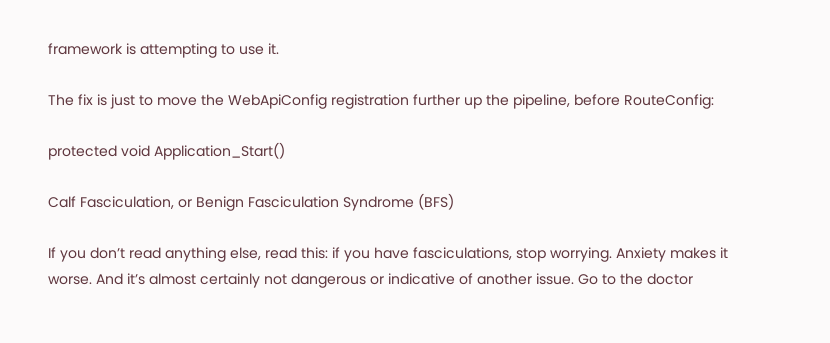framework is attempting to use it.

The fix is just to move the WebApiConfig registration further up the pipeline, before RouteConfig:

protected void Application_Start()

Calf Fasciculation, or Benign Fasciculation Syndrome (BFS)

If you don’t read anything else, read this: if you have fasciculations, stop worrying. Anxiety makes it worse. And it’s almost certainly not dangerous or indicative of another issue. Go to the doctor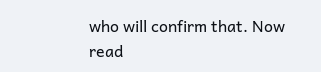who will confirm that. Now read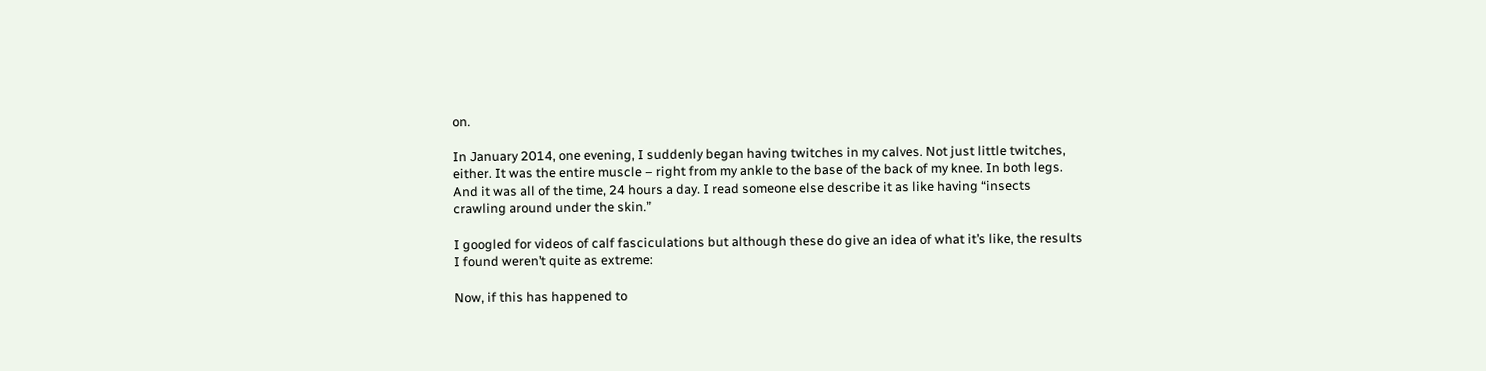on.

In January 2014, one evening, I suddenly began having twitches in my calves. Not just little twitches, either. It was the entire muscle – right from my ankle to the base of the back of my knee. In both legs. And it was all of the time, 24 hours a day. I read someone else describe it as like having “insects crawling around under the skin.”

I googled for videos of calf fasciculations but although these do give an idea of what it’s like, the results I found weren’t quite as extreme:

Now, if this has happened to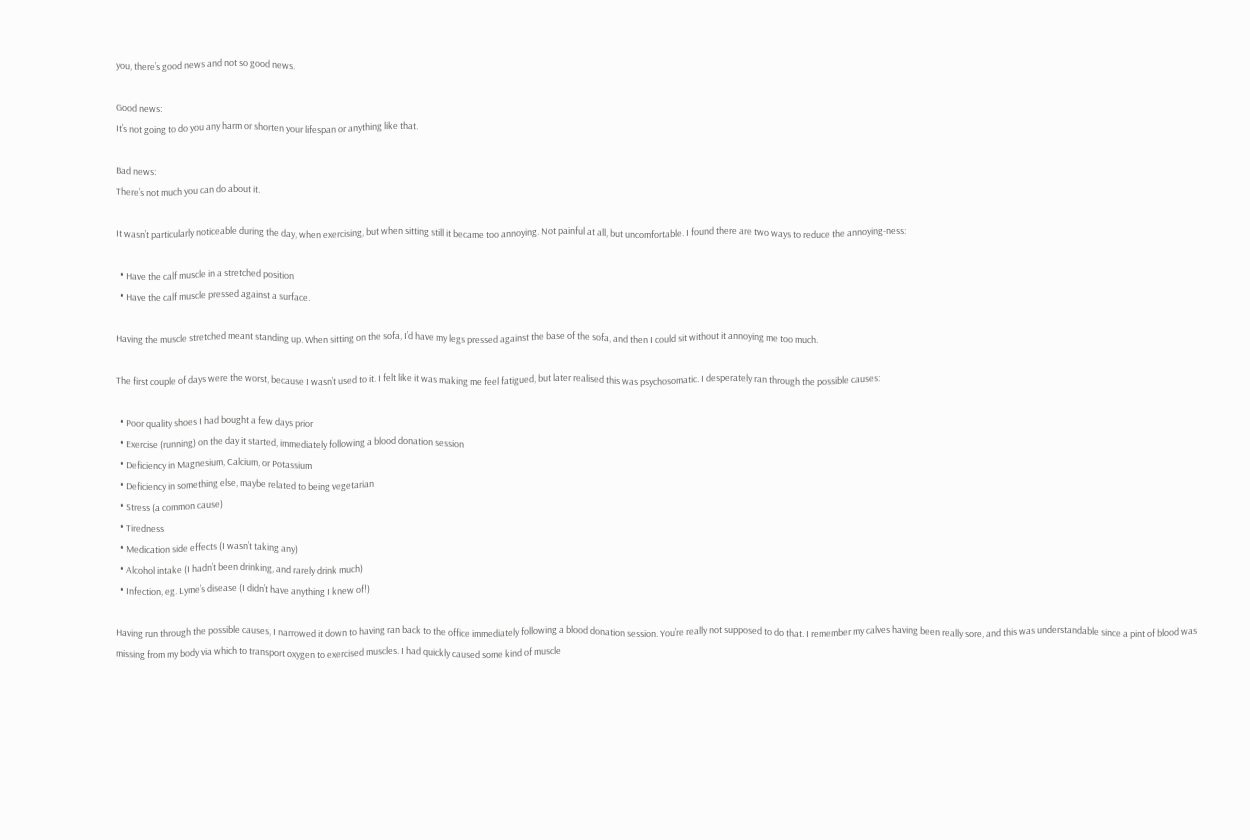you, there’s good news and not so good news.

Good news:
It’s not going to do you any harm or shorten your lifespan or anything like that.

Bad news:
There’s not much you can do about it.

It wasn’t particularly noticeable during the day, when exercising, but when sitting still it became too annoying. Not painful at all, but uncomfortable. I found there are two ways to reduce the annoying-ness:

  • Have the calf muscle in a stretched position
  • Have the calf muscle pressed against a surface.

Having the muscle stretched meant standing up. When sitting on the sofa, I’d have my legs pressed against the base of the sofa, and then I could sit without it annoying me too much.

The first couple of days were the worst, because I wasn’t used to it. I felt like it was making me feel fatigued, but later realised this was psychosomatic. I desperately ran through the possible causes:

  • Poor quality shoes I had bought a few days prior
  • Exercise (running) on the day it started, immediately following a blood donation session
  • Deficiency in Magnesium, Calcium, or Potassium
  • Deficiency in something else, maybe related to being vegetarian
  • Stress (a common cause)
  • Tiredness
  • Medication side effects (I wasn’t taking any)
  • Alcohol intake (I hadn’t been drinking, and rarely drink much)
  • Infection, eg. Lyme’s disease (I didn’t have anything I knew of!)

Having run through the possible causes, I narrowed it down to having ran back to the office immediately following a blood donation session. You’re really not supposed to do that. I remember my calves having been really sore, and this was understandable since a pint of blood was missing from my body via which to transport oxygen to exercised muscles. I had quickly caused some kind of muscle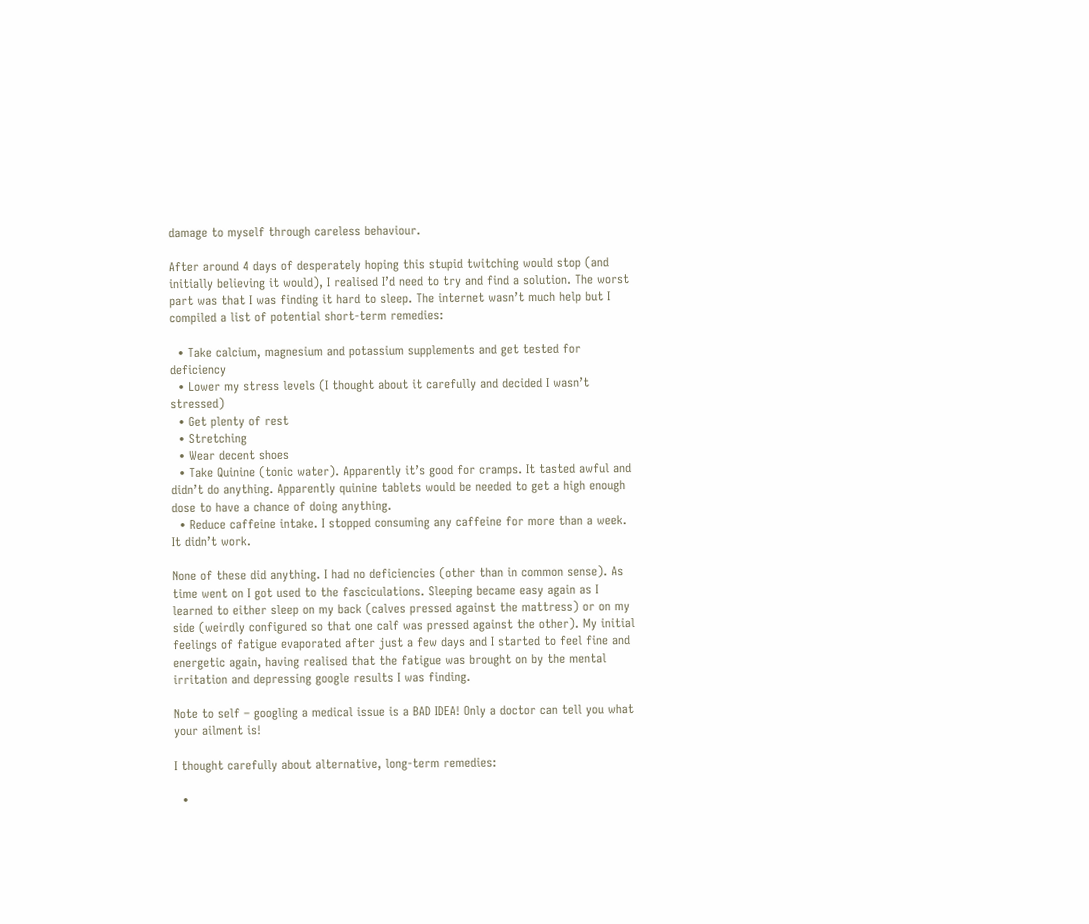damage to myself through careless behaviour.

After around 4 days of desperately hoping this stupid twitching would stop (and initially believing it would), I realised I’d need to try and find a solution. The worst part was that I was finding it hard to sleep. The internet wasn’t much help but I compiled a list of potential short-term remedies:

  • Take calcium, magnesium and potassium supplements and get tested for deficiency
  • Lower my stress levels (I thought about it carefully and decided I wasn’t stressed)
  • Get plenty of rest
  • Stretching
  • Wear decent shoes
  • Take Quinine (tonic water). Apparently it’s good for cramps. It tasted awful and didn’t do anything. Apparently quinine tablets would be needed to get a high enough dose to have a chance of doing anything.
  • Reduce caffeine intake. I stopped consuming any caffeine for more than a week. It didn’t work.

None of these did anything. I had no deficiencies (other than in common sense). As time went on I got used to the fasciculations. Sleeping became easy again as I learned to either sleep on my back (calves pressed against the mattress) or on my side (weirdly configured so that one calf was pressed against the other). My initial feelings of fatigue evaporated after just a few days and I started to feel fine and energetic again, having realised that the fatigue was brought on by the mental irritation and depressing google results I was finding.

Note to self – googling a medical issue is a BAD IDEA! Only a doctor can tell you what your ailment is!

I thought carefully about alternative, long-term remedies:

  •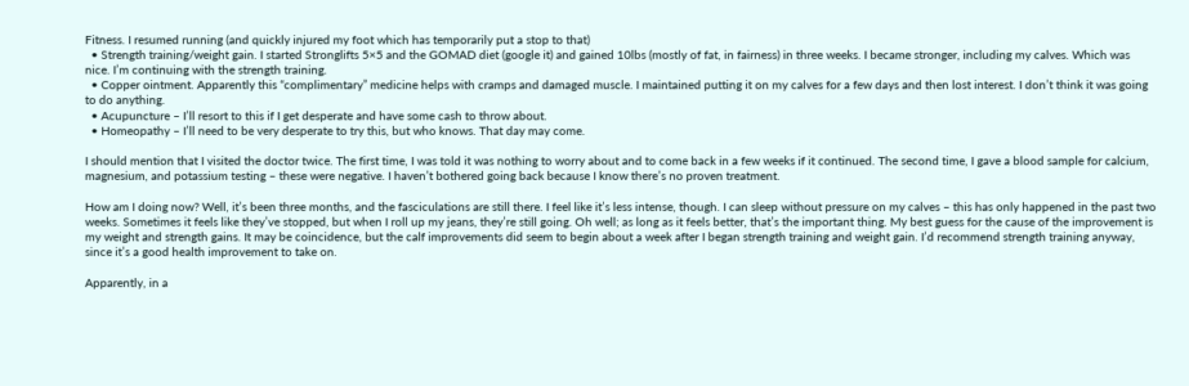Fitness. I resumed running (and quickly injured my foot which has temporarily put a stop to that)
  • Strength training/weight gain. I started Stronglifts 5×5 and the GOMAD diet (google it) and gained 10lbs (mostly of fat, in fairness) in three weeks. I became stronger, including my calves. Which was nice. I’m continuing with the strength training.
  • Copper ointment. Apparently this “complimentary” medicine helps with cramps and damaged muscle. I maintained putting it on my calves for a few days and then lost interest. I don’t think it was going to do anything.
  • Acupuncture – I’ll resort to this if I get desperate and have some cash to throw about.
  • Homeopathy – I’ll need to be very desperate to try this, but who knows. That day may come.

I should mention that I visited the doctor twice. The first time, I was told it was nothing to worry about and to come back in a few weeks if it continued. The second time, I gave a blood sample for calcium, magnesium, and potassium testing – these were negative. I haven’t bothered going back because I know there’s no proven treatment.

How am I doing now? Well, it’s been three months, and the fasciculations are still there. I feel like it’s less intense, though. I can sleep without pressure on my calves – this has only happened in the past two weeks. Sometimes it feels like they’ve stopped, but when I roll up my jeans, they’re still going. Oh well; as long as it feels better, that’s the important thing. My best guess for the cause of the improvement is my weight and strength gains. It may be coincidence, but the calf improvements did seem to begin about a week after I began strength training and weight gain. I’d recommend strength training anyway, since it’s a good health improvement to take on.

Apparently, in a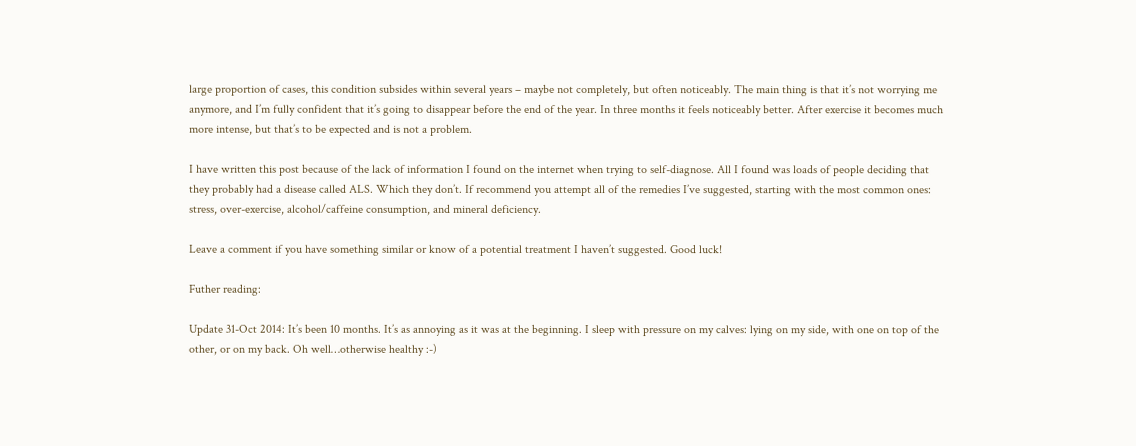large proportion of cases, this condition subsides within several years – maybe not completely, but often noticeably. The main thing is that it’s not worrying me anymore, and I’m fully confident that it’s going to disappear before the end of the year. In three months it feels noticeably better. After exercise it becomes much more intense, but that’s to be expected and is not a problem.

I have written this post because of the lack of information I found on the internet when trying to self-diagnose. All I found was loads of people deciding that they probably had a disease called ALS. Which they don’t. If recommend you attempt all of the remedies I’ve suggested, starting with the most common ones: stress, over-exercise, alcohol/caffeine consumption, and mineral deficiency.

Leave a comment if you have something similar or know of a potential treatment I haven’t suggested. Good luck!

Futher reading:

Update 31-Oct 2014: It’s been 10 months. It’s as annoying as it was at the beginning. I sleep with pressure on my calves: lying on my side, with one on top of the other, or on my back. Oh well…otherwise healthy :-)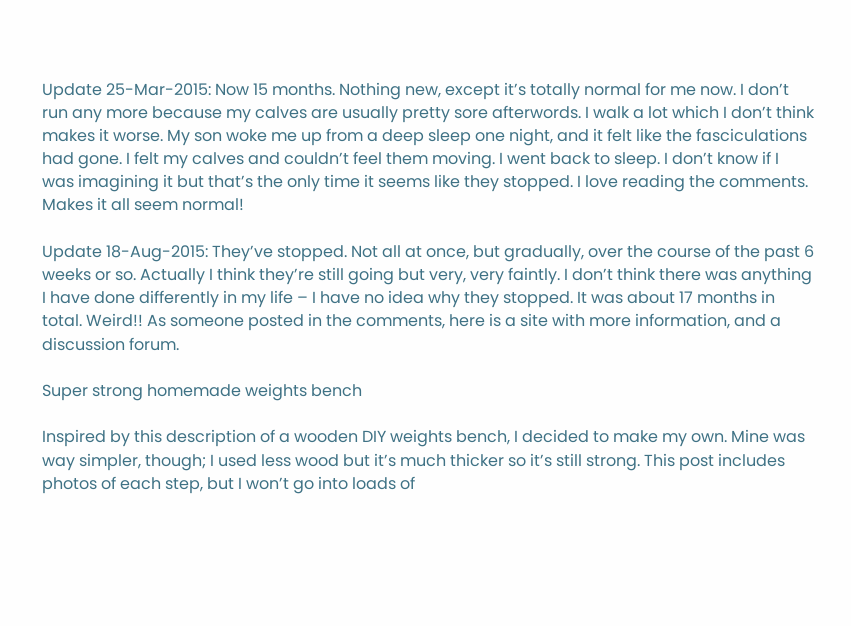Update 25-Mar-2015: Now 15 months. Nothing new, except it’s totally normal for me now. I don’t run any more because my calves are usually pretty sore afterwords. I walk a lot which I don’t think makes it worse. My son woke me up from a deep sleep one night, and it felt like the fasciculations had gone. I felt my calves and couldn’t feel them moving. I went back to sleep. I don’t know if I was imagining it but that’s the only time it seems like they stopped. I love reading the comments. Makes it all seem normal!

Update 18-Aug-2015: They’ve stopped. Not all at once, but gradually, over the course of the past 6 weeks or so. Actually I think they’re still going but very, very faintly. I don’t think there was anything I have done differently in my life – I have no idea why they stopped. It was about 17 months in total. Weird!! As someone posted in the comments, here is a site with more information, and a discussion forum.

Super strong homemade weights bench

Inspired by this description of a wooden DIY weights bench, I decided to make my own. Mine was way simpler, though; I used less wood but it’s much thicker so it’s still strong. This post includes photos of each step, but I won’t go into loads of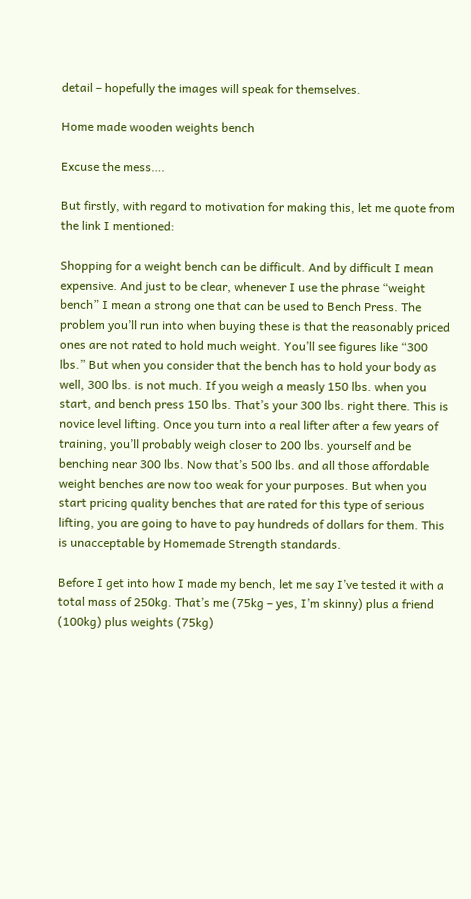detail – hopefully the images will speak for themselves.

Home made wooden weights bench

Excuse the mess….

But firstly, with regard to motivation for making this, let me quote from the link I mentioned:

Shopping for a weight bench can be difficult. And by difficult I mean expensive. And just to be clear, whenever I use the phrase “weight bench” I mean a strong one that can be used to Bench Press. The problem you’ll run into when buying these is that the reasonably priced ones are not rated to hold much weight. You’ll see figures like “300 lbs.” But when you consider that the bench has to hold your body as well, 300 lbs. is not much. If you weigh a measly 150 lbs. when you start, and bench press 150 lbs. That’s your 300 lbs. right there. This is novice level lifting. Once you turn into a real lifter after a few years of training, you’ll probably weigh closer to 200 lbs. yourself and be benching near 300 lbs. Now that’s 500 lbs. and all those affordable weight benches are now too weak for your purposes. But when you start pricing quality benches that are rated for this type of serious lifting, you are going to have to pay hundreds of dollars for them. This is unacceptable by Homemade Strength standards.

Before I get into how I made my bench, let me say I’ve tested it with a total mass of 250kg. That’s me (75kg – yes, I’m skinny) plus a friend (100kg) plus weights (75kg)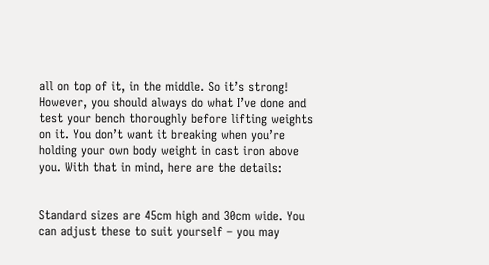all on top of it, in the middle. So it’s strong! However, you should always do what I’ve done and test your bench thoroughly before lifting weights on it. You don’t want it breaking when you’re holding your own body weight in cast iron above you. With that in mind, here are the details:


Standard sizes are 45cm high and 30cm wide. You can adjust these to suit yourself – you may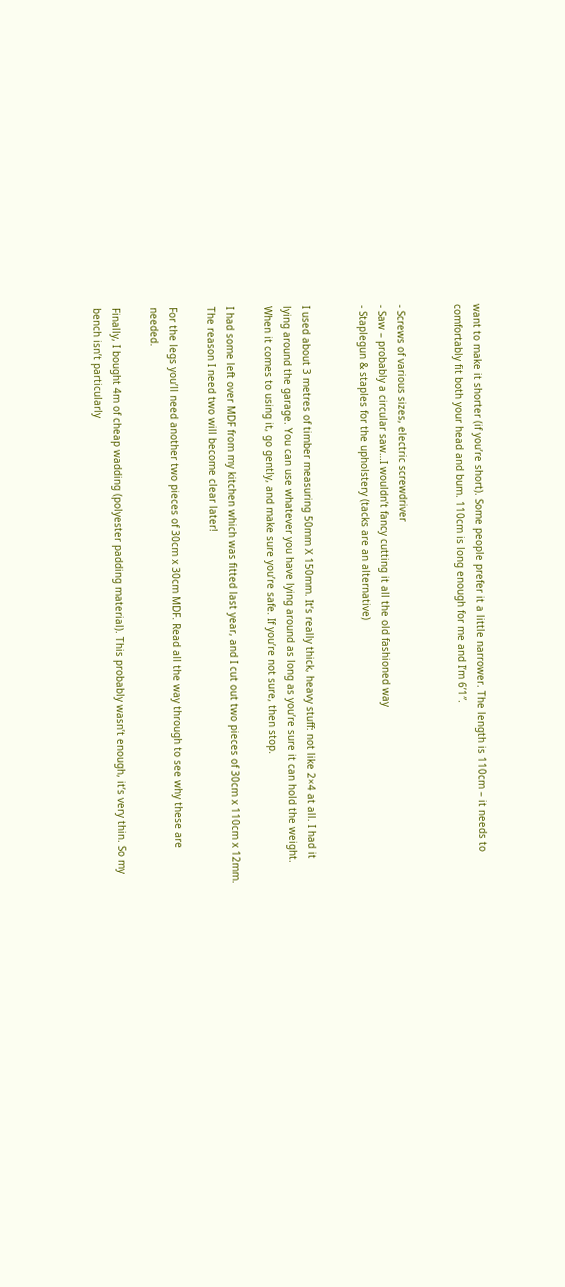want to make it shorter (if you’re short). Some people prefer it a little narrower. The length is 110cm – it needs to comfortably fit both your head and bum. 110cm is long enough for me and I’m 6’1″.


- Screws of various sizes, electric screwdriver
- Saw – probably a circular saw…I wouldn’t fancy cutting it all the old fashioned way
- Staplegun & staples for the upholstery (tacks are an alternative)


I used about 3 metres of timber measuring 50mm X 150mm. It’s really thick, heavy stuff: not like 2×4 at all. I had it lying around the garage. You can use whatever you have lying around as long as you’re sure it can hold the weight. When it comes to using it, go gently, and make sure you’re safe. If you’re not sure, then stop.

I had some left over MDF from my kitchen which was fitted last year, and I cut out two pieces of 30cm x 110cm x 12mm. The reason I need two will become clear later!

For the legs you’ll need another two pieces of 30cm x 30cm MDF. Read all the way through to see why these are needed.

Finally, I bought 4m of cheap wadding (polyester padding material). This probably wasn’t enough, it’s very thin. So my bench isn’t particularly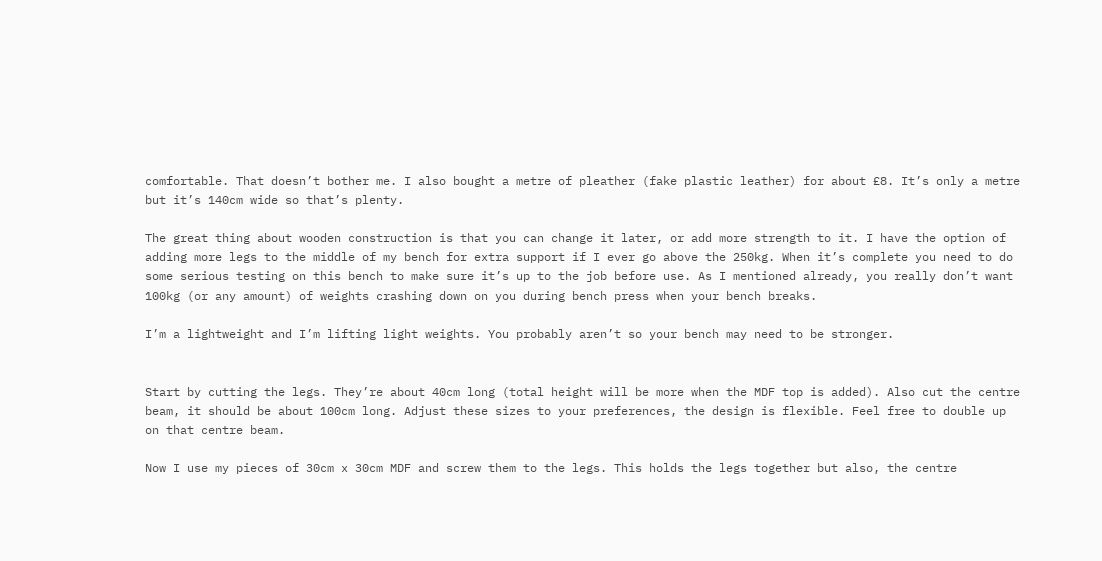comfortable. That doesn’t bother me. I also bought a metre of pleather (fake plastic leather) for about £8. It’s only a metre but it’s 140cm wide so that’s plenty.

The great thing about wooden construction is that you can change it later, or add more strength to it. I have the option of adding more legs to the middle of my bench for extra support if I ever go above the 250kg. When it’s complete you need to do some serious testing on this bench to make sure it’s up to the job before use. As I mentioned already, you really don’t want 100kg (or any amount) of weights crashing down on you during bench press when your bench breaks.

I’m a lightweight and I’m lifting light weights. You probably aren’t so your bench may need to be stronger.


Start by cutting the legs. They’re about 40cm long (total height will be more when the MDF top is added). Also cut the centre beam, it should be about 100cm long. Adjust these sizes to your preferences, the design is flexible. Feel free to double up on that centre beam.

Now I use my pieces of 30cm x 30cm MDF and screw them to the legs. This holds the legs together but also, the centre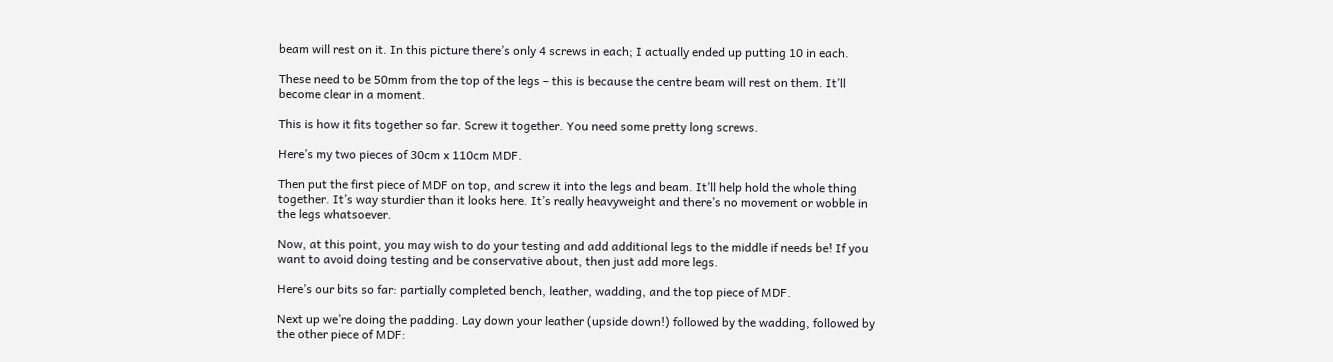beam will rest on it. In this picture there’s only 4 screws in each; I actually ended up putting 10 in each.

These need to be 50mm from the top of the legs – this is because the centre beam will rest on them. It’ll become clear in a moment.

This is how it fits together so far. Screw it together. You need some pretty long screws.

Here’s my two pieces of 30cm x 110cm MDF.

Then put the first piece of MDF on top, and screw it into the legs and beam. It’ll help hold the whole thing together. It’s way sturdier than it looks here. It’s really heavyweight and there’s no movement or wobble in the legs whatsoever.

Now, at this point, you may wish to do your testing and add additional legs to the middle if needs be! If you want to avoid doing testing and be conservative about, then just add more legs.

Here’s our bits so far: partially completed bench, leather, wadding, and the top piece of MDF.

Next up we’re doing the padding. Lay down your leather (upside down!) followed by the wadding, followed by the other piece of MDF: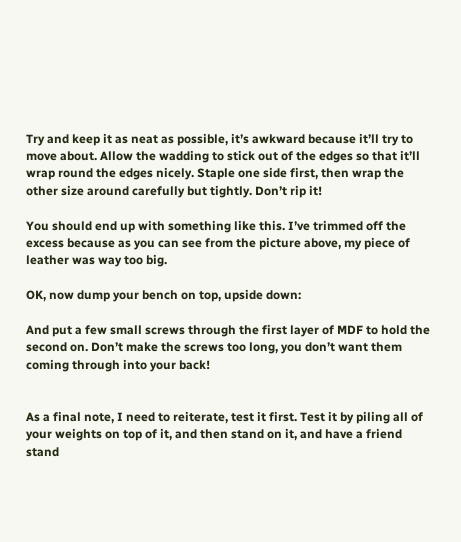Try and keep it as neat as possible, it’s awkward because it’ll try to move about. Allow the wadding to stick out of the edges so that it’ll wrap round the edges nicely. Staple one side first, then wrap the other size around carefully but tightly. Don’t rip it!

You should end up with something like this. I’ve trimmed off the excess because as you can see from the picture above, my piece of leather was way too big.

OK, now dump your bench on top, upside down:

And put a few small screws through the first layer of MDF to hold the second on. Don’t make the screws too long, you don’t want them coming through into your back!


As a final note, I need to reiterate, test it first. Test it by piling all of your weights on top of it, and then stand on it, and have a friend stand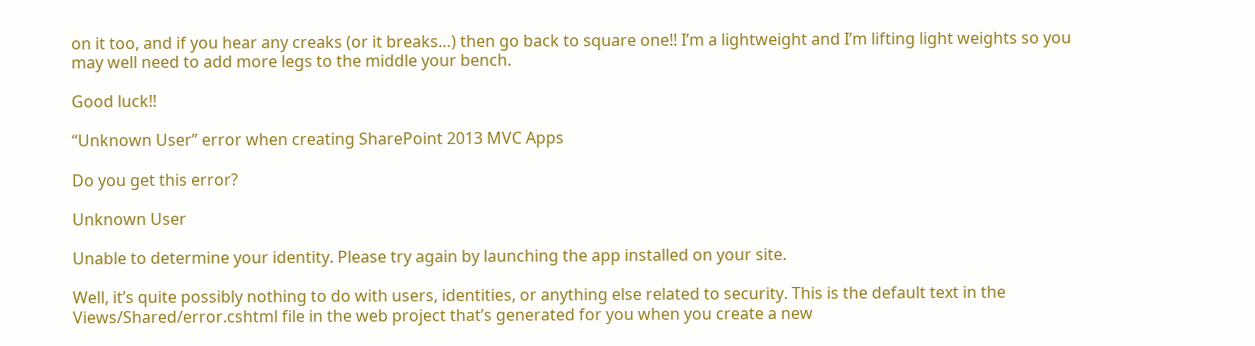on it too, and if you hear any creaks (or it breaks…) then go back to square one!! I’m a lightweight and I’m lifting light weights so you may well need to add more legs to the middle your bench.

Good luck!!

“Unknown User” error when creating SharePoint 2013 MVC Apps

Do you get this error?

Unknown User

Unable to determine your identity. Please try again by launching the app installed on your site.

Well, it’s quite possibly nothing to do with users, identities, or anything else related to security. This is the default text in the Views/Shared/error.cshtml file in the web project that’s generated for you when you create a new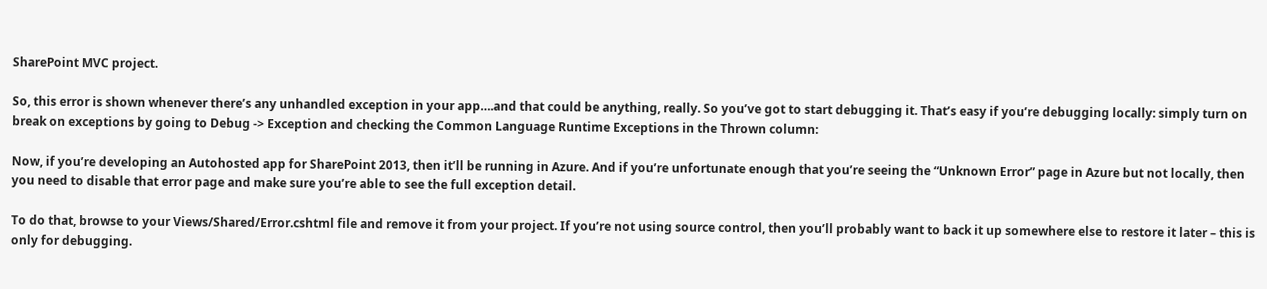SharePoint MVC project.

So, this error is shown whenever there’s any unhandled exception in your app….and that could be anything, really. So you’ve got to start debugging it. That’s easy if you’re debugging locally: simply turn on break on exceptions by going to Debug -> Exception and checking the Common Language Runtime Exceptions in the Thrown column:

Now, if you’re developing an Autohosted app for SharePoint 2013, then it’ll be running in Azure. And if you’re unfortunate enough that you’re seeing the “Unknown Error” page in Azure but not locally, then you need to disable that error page and make sure you’re able to see the full exception detail.

To do that, browse to your Views/Shared/Error.cshtml file and remove it from your project. If you’re not using source control, then you’ll probably want to back it up somewhere else to restore it later – this is only for debugging.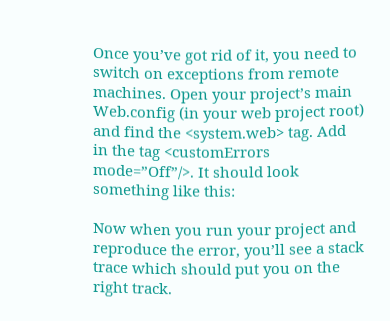Once you’ve got rid of it, you need to switch on exceptions from remote machines. Open your project’s main Web.config (in your web project root) and find the <system.web> tag. Add in the tag <customErrors mode=”Off”/>. It should look something like this:

Now when you run your project and reproduce the error, you’ll see a stack trace which should put you on the right track.